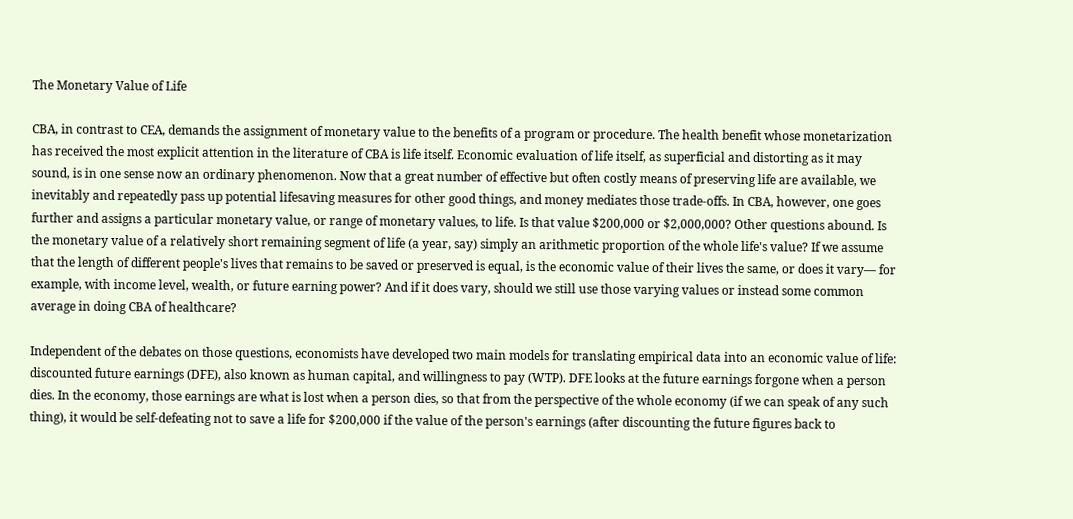The Monetary Value of Life

CBA, in contrast to CEA, demands the assignment of monetary value to the benefits of a program or procedure. The health benefit whose monetarization has received the most explicit attention in the literature of CBA is life itself. Economic evaluation of life itself, as superficial and distorting as it may sound, is in one sense now an ordinary phenomenon. Now that a great number of effective but often costly means of preserving life are available, we inevitably and repeatedly pass up potential lifesaving measures for other good things, and money mediates those trade-offs. In CBA, however, one goes further and assigns a particular monetary value, or range of monetary values, to life. Is that value $200,000 or $2,000,000? Other questions abound. Is the monetary value of a relatively short remaining segment of life (a year, say) simply an arithmetic proportion of the whole life's value? If we assume that the length of different people's lives that remains to be saved or preserved is equal, is the economic value of their lives the same, or does it vary— for example, with income level, wealth, or future earning power? And if it does vary, should we still use those varying values or instead some common average in doing CBA of healthcare?

Independent of the debates on those questions, economists have developed two main models for translating empirical data into an economic value of life: discounted future earnings (DFE), also known as human capital, and willingness to pay (WTP). DFE looks at the future earnings forgone when a person dies. In the economy, those earnings are what is lost when a person dies, so that from the perspective of the whole economy (if we can speak of any such thing), it would be self-defeating not to save a life for $200,000 if the value of the person's earnings (after discounting the future figures back to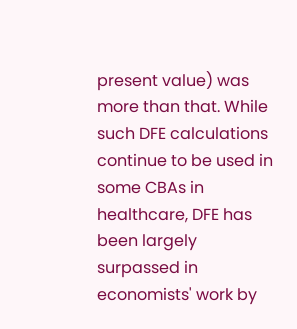present value) was more than that. While such DFE calculations continue to be used in some CBAs in healthcare, DFE has been largely surpassed in economists' work by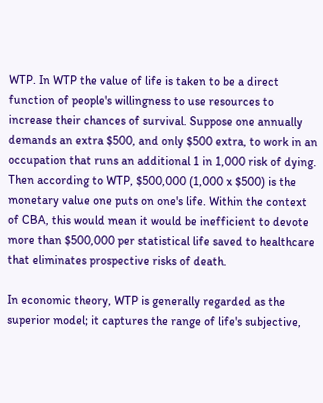WTP. In WTP the value of life is taken to be a direct function of people's willingness to use resources to increase their chances of survival. Suppose one annually demands an extra $500, and only $500 extra, to work in an occupation that runs an additional 1 in 1,000 risk of dying. Then according to WTP, $500,000 (1,000 x $500) is the monetary value one puts on one's life. Within the context of CBA, this would mean it would be inefficient to devote more than $500,000 per statistical life saved to healthcare that eliminates prospective risks of death.

In economic theory, WTP is generally regarded as the superior model; it captures the range of life's subjective,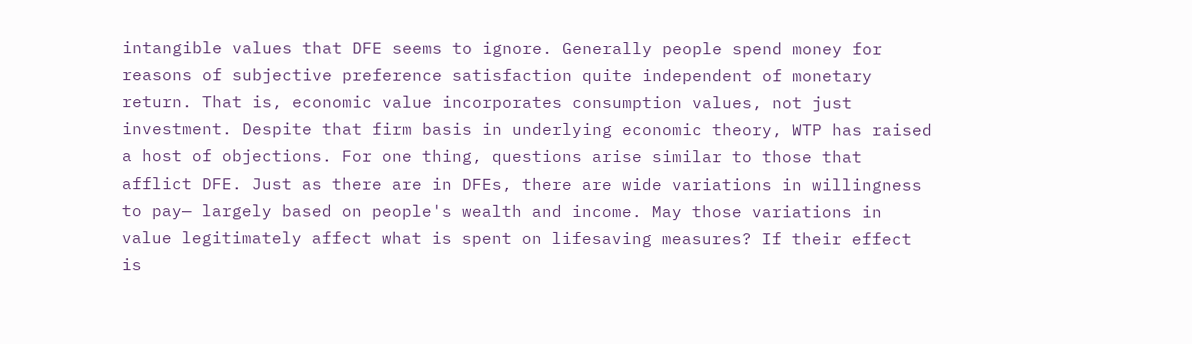intangible values that DFE seems to ignore. Generally people spend money for reasons of subjective preference satisfaction quite independent of monetary return. That is, economic value incorporates consumption values, not just investment. Despite that firm basis in underlying economic theory, WTP has raised a host of objections. For one thing, questions arise similar to those that afflict DFE. Just as there are in DFEs, there are wide variations in willingness to pay— largely based on people's wealth and income. May those variations in value legitimately affect what is spent on lifesaving measures? If their effect is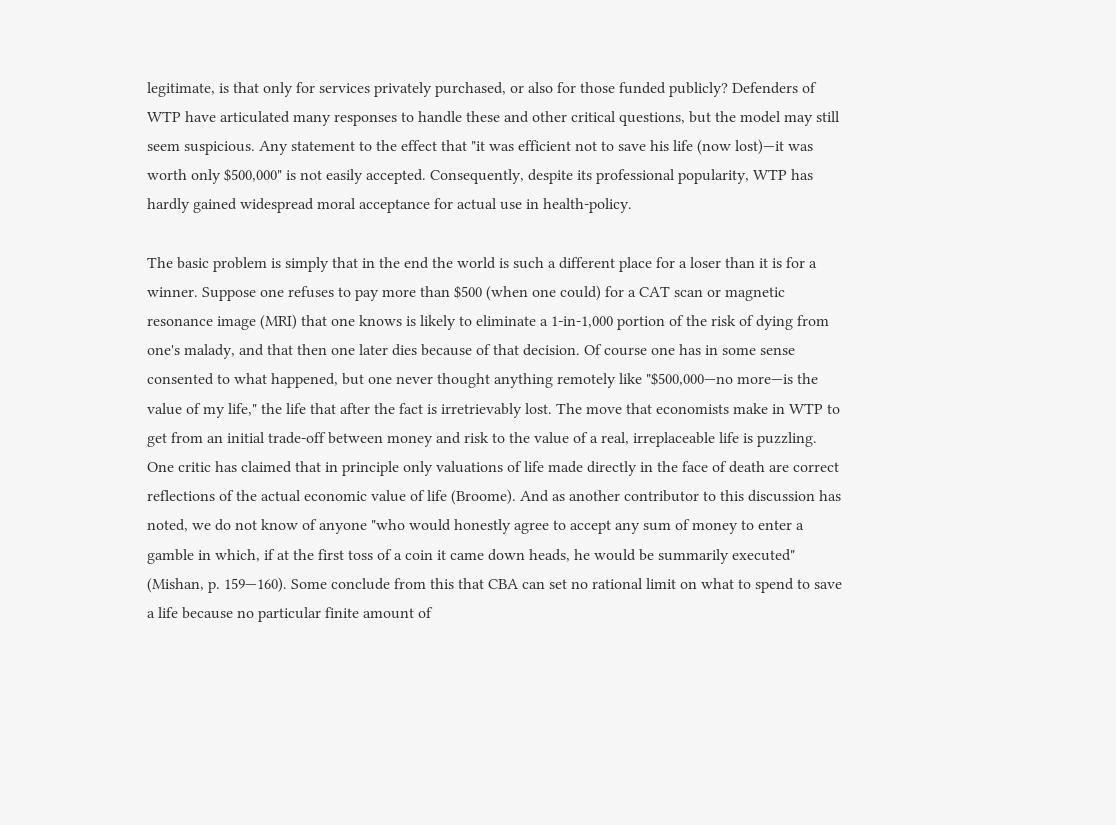legitimate, is that only for services privately purchased, or also for those funded publicly? Defenders of WTP have articulated many responses to handle these and other critical questions, but the model may still seem suspicious. Any statement to the effect that "it was efficient not to save his life (now lost)—it was worth only $500,000" is not easily accepted. Consequently, despite its professional popularity, WTP has hardly gained widespread moral acceptance for actual use in health-policy.

The basic problem is simply that in the end the world is such a different place for a loser than it is for a winner. Suppose one refuses to pay more than $500 (when one could) for a CAT scan or magnetic resonance image (MRI) that one knows is likely to eliminate a 1-in-1,000 portion of the risk of dying from one's malady, and that then one later dies because of that decision. Of course one has in some sense consented to what happened, but one never thought anything remotely like "$500,000—no more—is the value of my life," the life that after the fact is irretrievably lost. The move that economists make in WTP to get from an initial trade-off between money and risk to the value of a real, irreplaceable life is puzzling. One critic has claimed that in principle only valuations of life made directly in the face of death are correct reflections of the actual economic value of life (Broome). And as another contributor to this discussion has noted, we do not know of anyone "who would honestly agree to accept any sum of money to enter a gamble in which, if at the first toss of a coin it came down heads, he would be summarily executed" (Mishan, p. 159—160). Some conclude from this that CBA can set no rational limit on what to spend to save a life because no particular finite amount of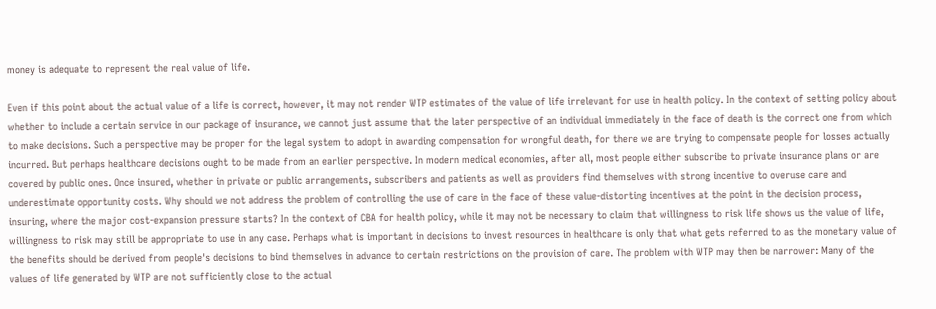money is adequate to represent the real value of life.

Even if this point about the actual value of a life is correct, however, it may not render WTP estimates of the value of life irrelevant for use in health policy. In the context of setting policy about whether to include a certain service in our package of insurance, we cannot just assume that the later perspective of an individual immediately in the face of death is the correct one from which to make decisions. Such a perspective may be proper for the legal system to adopt in awarding compensation for wrongful death, for there we are trying to compensate people for losses actually incurred. But perhaps healthcare decisions ought to be made from an earlier perspective. In modern medical economies, after all, most people either subscribe to private insurance plans or are covered by public ones. Once insured, whether in private or public arrangements, subscribers and patients as well as providers find themselves with strong incentive to overuse care and underestimate opportunity costs. Why should we not address the problem of controlling the use of care in the face of these value-distorting incentives at the point in the decision process, insuring, where the major cost-expansion pressure starts? In the context of CBA for health policy, while it may not be necessary to claim that willingness to risk life shows us the value of life, willingness to risk may still be appropriate to use in any case. Perhaps what is important in decisions to invest resources in healthcare is only that what gets referred to as the monetary value of the benefits should be derived from people's decisions to bind themselves in advance to certain restrictions on the provision of care. The problem with WTP may then be narrower: Many of the values of life generated by WTP are not sufficiently close to the actual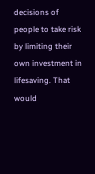decisions of people to take risk by limiting their own investment in lifesaving. That would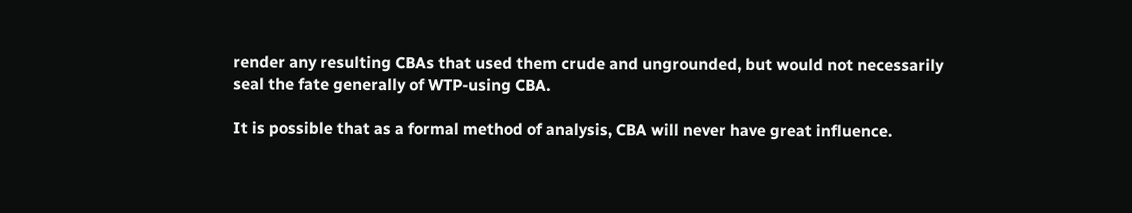render any resulting CBAs that used them crude and ungrounded, but would not necessarily seal the fate generally of WTP-using CBA.

It is possible that as a formal method of analysis, CBA will never have great influence.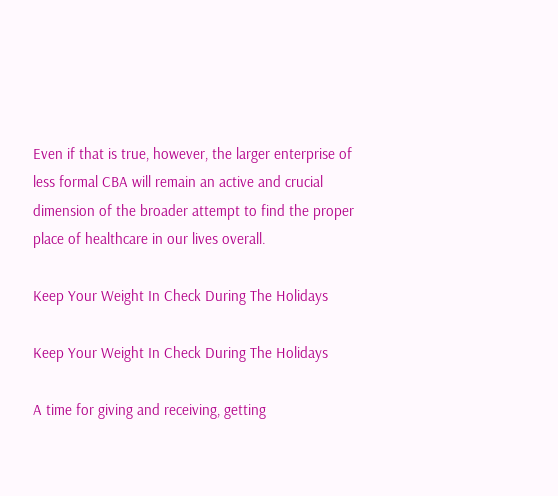Even if that is true, however, the larger enterprise of less formal CBA will remain an active and crucial dimension of the broader attempt to find the proper place of healthcare in our lives overall.

Keep Your Weight In Check During The Holidays

Keep Your Weight In Check During The Holidays

A time for giving and receiving, getting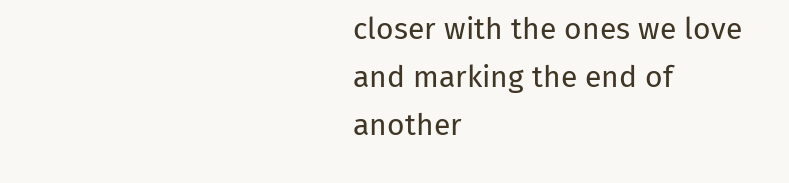closer with the ones we love and marking the end of another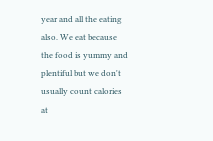year and all the eating also. We eat because the food is yummy and plentiful but we don't usually count calories at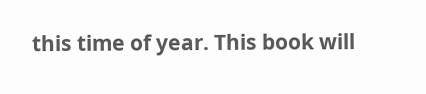this time of year. This book will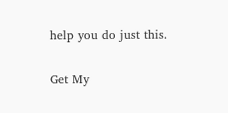help you do just this.

Get My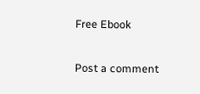Free Ebook

Post a comment